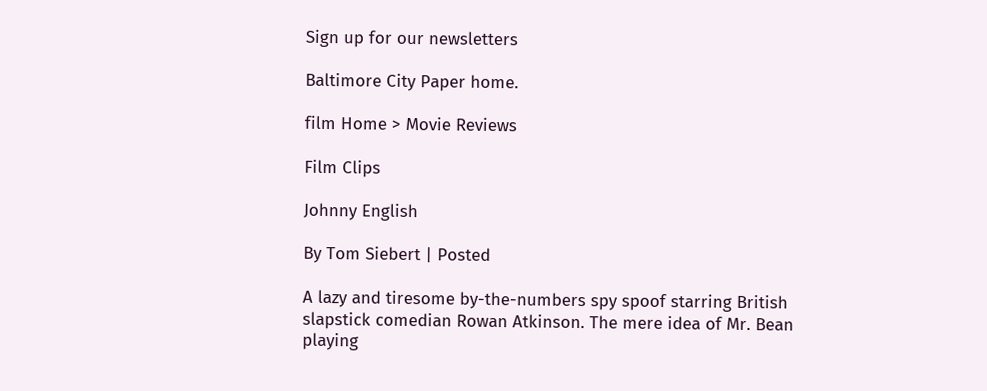Sign up for our newsletters

Baltimore City Paper home.

film Home > Movie Reviews

Film Clips

Johnny English

By Tom Siebert | Posted

A lazy and tiresome by-the-numbers spy spoof starring British slapstick comedian Rowan Atkinson. The mere idea of Mr. Bean playing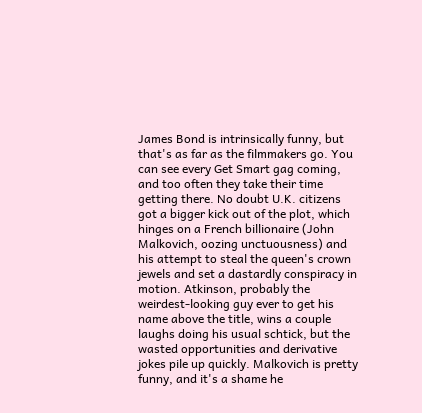James Bond is intrinsically funny, but that's as far as the filmmakers go. You can see every Get Smart gag coming, and too often they take their time getting there. No doubt U.K. citizens got a bigger kick out of the plot, which hinges on a French billionaire (John Malkovich, oozing unctuousness) and his attempt to steal the queen's crown jewels and set a dastardly conspiracy in motion. Atkinson, probably the weirdest-looking guy ever to get his name above the title, wins a couple laughs doing his usual schtick, but the wasted opportunities and derivative jokes pile up quickly. Malkovich is pretty funny, and it's a shame he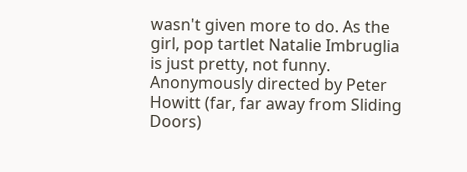wasn't given more to do. As the girl, pop tartlet Natalie Imbruglia is just pretty, not funny. Anonymously directed by Peter Howitt (far, far away from Sliding Doors)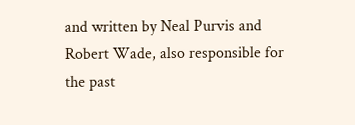and written by Neal Purvis and Robert Wade, also responsible for the past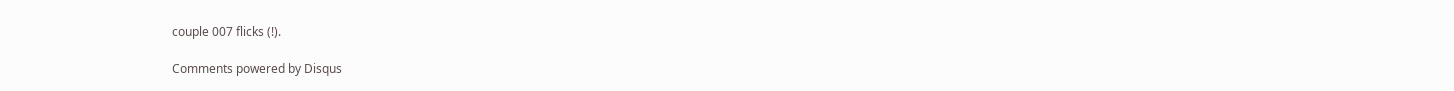couple 007 flicks (!).

Comments powered by Disqus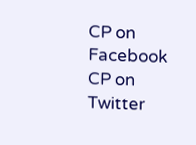CP on Facebook
CP on Twitter